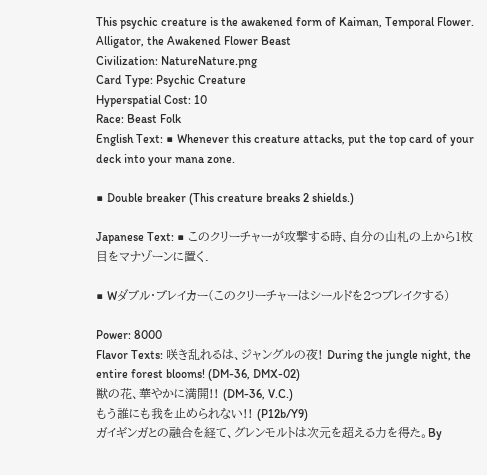This psychic creature is the awakened form of Kaiman, Temporal Flower.
Alligator, the Awakened Flower Beast
Civilization: NatureNature.png
Card Type: Psychic Creature
Hyperspatial Cost: 10
Race: Beast Folk
English Text: ■ Whenever this creature attacks, put the top card of your deck into your mana zone.

■ Double breaker (This creature breaks 2 shields.)

Japanese Text: ■ このクリーチャーが攻撃する時、自分の山札の上から1枚目をマナゾーンに置く.

■ Wダブル・ブレイカー(このクリーチャーはシールドを2つブレイクする)

Power: 8000
Flavor Texts: 咲き乱れるは、ジャングルの夜! During the jungle night, the entire forest blooms! (DM-36, DMX-02)
獣の花、華やかに満開!! (DM-36, V.C.)
もう誰にも我を止められない!! (P12b/Y9)
ガイギンガとの融合を経て、グレンモルトは次元を超える力を得た。By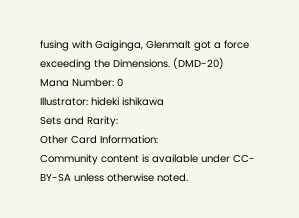fusing with Gaiginga, Glenmalt got a force exceeding the Dimensions. (DMD-20)
Mana Number: 0
Illustrator: hideki ishikawa
Sets and Rarity:
Other Card Information:
Community content is available under CC-BY-SA unless otherwise noted.